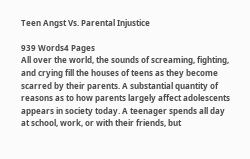Teen Angst Vs. Parental Injustice

939 Words4 Pages
All over the world, the sounds of screaming, fighting, and crying fill the houses of teens as they become scarred by their parents. A substantial quantity of reasons as to how parents largely affect adolescents appears in society today. A teenager spends all day at school, work, or with their friends, but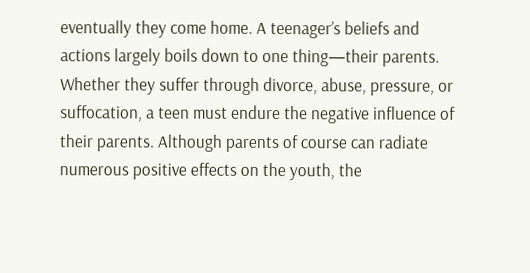eventually they come home. A teenager’s beliefs and actions largely boils down to one thing—their parents. Whether they suffer through divorce, abuse, pressure, or suffocation, a teen must endure the negative influence of their parents. Although parents of course can radiate numerous positive effects on the youth, the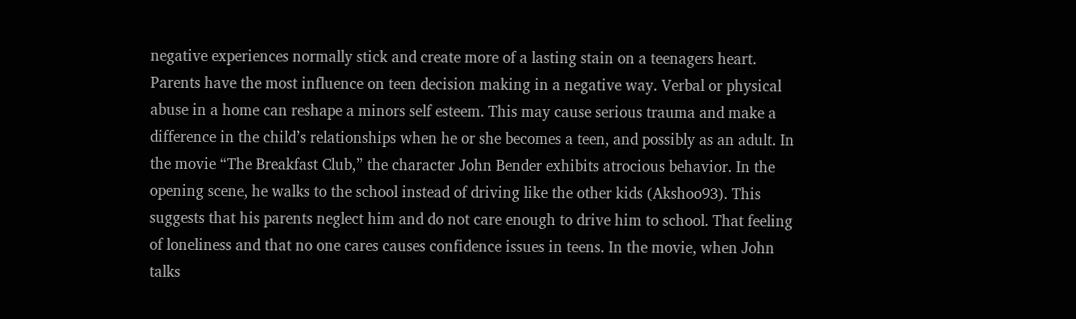negative experiences normally stick and create more of a lasting stain on a teenagers heart. Parents have the most influence on teen decision making in a negative way. Verbal or physical abuse in a home can reshape a minors self esteem. This may cause serious trauma and make a difference in the child’s relationships when he or she becomes a teen, and possibly as an adult. In the movie “The Breakfast Club,” the character John Bender exhibits atrocious behavior. In the opening scene, he walks to the school instead of driving like the other kids (Akshoo93). This suggests that his parents neglect him and do not care enough to drive him to school. That feeling of loneliness and that no one cares causes confidence issues in teens. In the movie, when John talks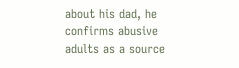about his dad, he confirms abusive adults as a source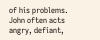of his problems. John often acts angry, defiant,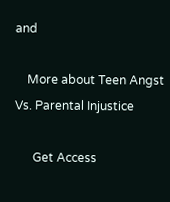and

    More about Teen Angst Vs. Parental Injustice

      Get Access